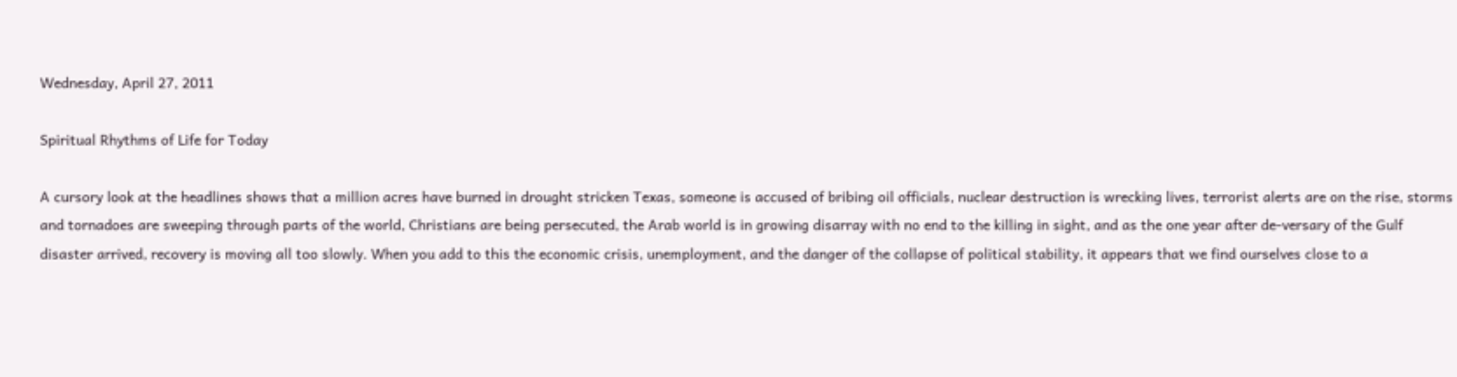Wednesday, April 27, 2011

Spiritual Rhythms of Life for Today

A cursory look at the headlines shows that a million acres have burned in drought stricken Texas, someone is accused of bribing oil officials, nuclear destruction is wrecking lives, terrorist alerts are on the rise, storms and tornadoes are sweeping through parts of the world, Christians are being persecuted, the Arab world is in growing disarray with no end to the killing in sight, and as the one year after de-versary of the Gulf disaster arrived, recovery is moving all too slowly. When you add to this the economic crisis, unemployment, and the danger of the collapse of political stability, it appears that we find ourselves close to a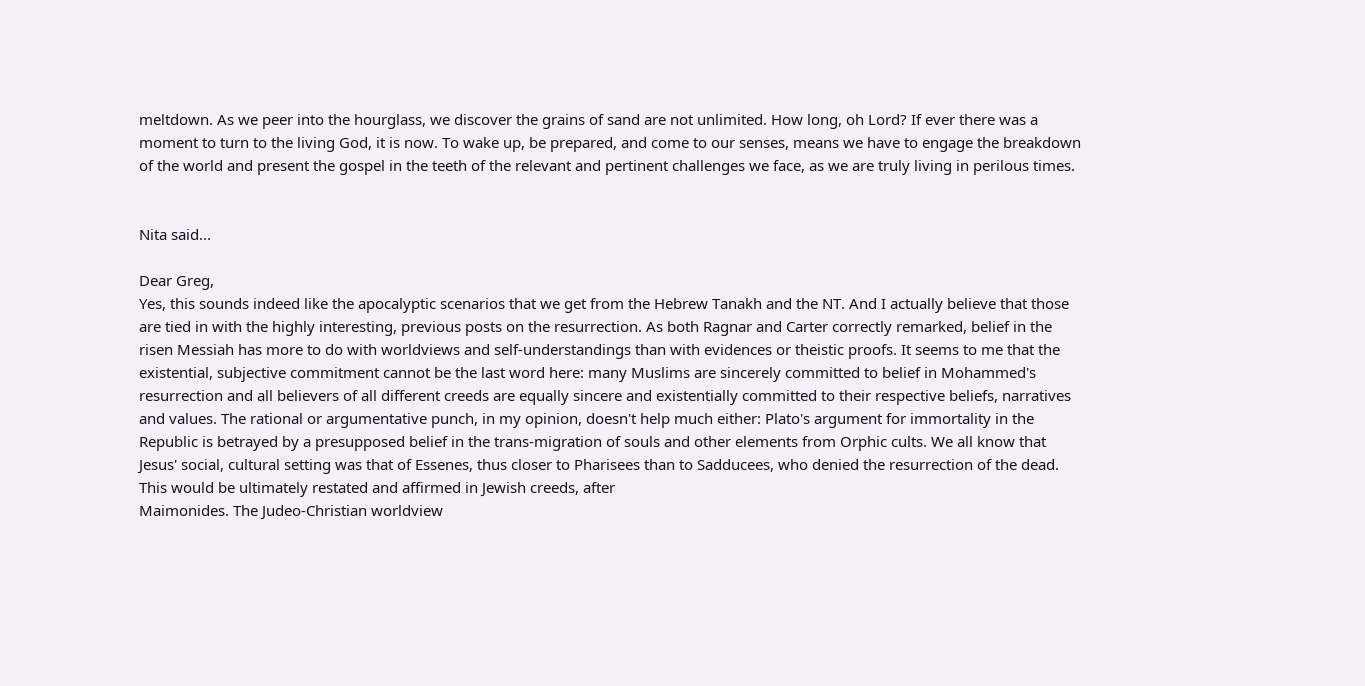meltdown. As we peer into the hourglass, we discover the grains of sand are not unlimited. How long, oh Lord? If ever there was a moment to turn to the living God, it is now. To wake up, be prepared, and come to our senses, means we have to engage the breakdown of the world and present the gospel in the teeth of the relevant and pertinent challenges we face, as we are truly living in perilous times.


Nita said...

Dear Greg,
Yes, this sounds indeed like the apocalyptic scenarios that we get from the Hebrew Tanakh and the NT. And I actually believe that those are tied in with the highly interesting, previous posts on the resurrection. As both Ragnar and Carter correctly remarked, belief in the risen Messiah has more to do with worldviews and self-understandings than with evidences or theistic proofs. It seems to me that the existential, subjective commitment cannot be the last word here: many Muslims are sincerely committed to belief in Mohammed's resurrection and all believers of all different creeds are equally sincere and existentially committed to their respective beliefs, narratives and values. The rational or argumentative punch, in my opinion, doesn't help much either: Plato's argument for immortality in the Republic is betrayed by a presupposed belief in the trans-migration of souls and other elements from Orphic cults. We all know that Jesus' social, cultural setting was that of Essenes, thus closer to Pharisees than to Sadducees, who denied the resurrection of the dead. This would be ultimately restated and affirmed in Jewish creeds, after
Maimonides. The Judeo-Christian worldview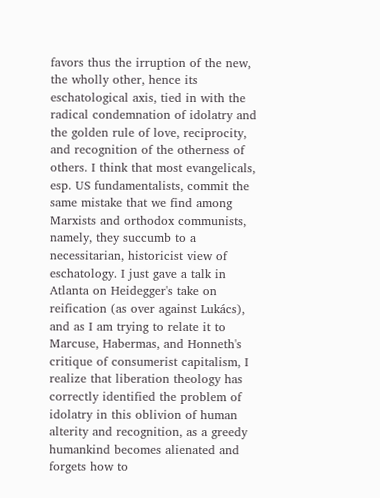favors thus the irruption of the new, the wholly other, hence its eschatological axis, tied in with the radical condemnation of idolatry and the golden rule of love, reciprocity, and recognition of the otherness of others. I think that most evangelicals, esp. US fundamentalists, commit the same mistake that we find among Marxists and orthodox communists, namely, they succumb to a necessitarian, historicist view of eschatology. I just gave a talk in Atlanta on Heidegger's take on reification (as over against Lukács), and as I am trying to relate it to Marcuse, Habermas, and Honneth's critique of consumerist capitalism, I realize that liberation theology has correctly identified the problem of idolatry in this oblivion of human alterity and recognition, as a greedy humankind becomes alienated and forgets how to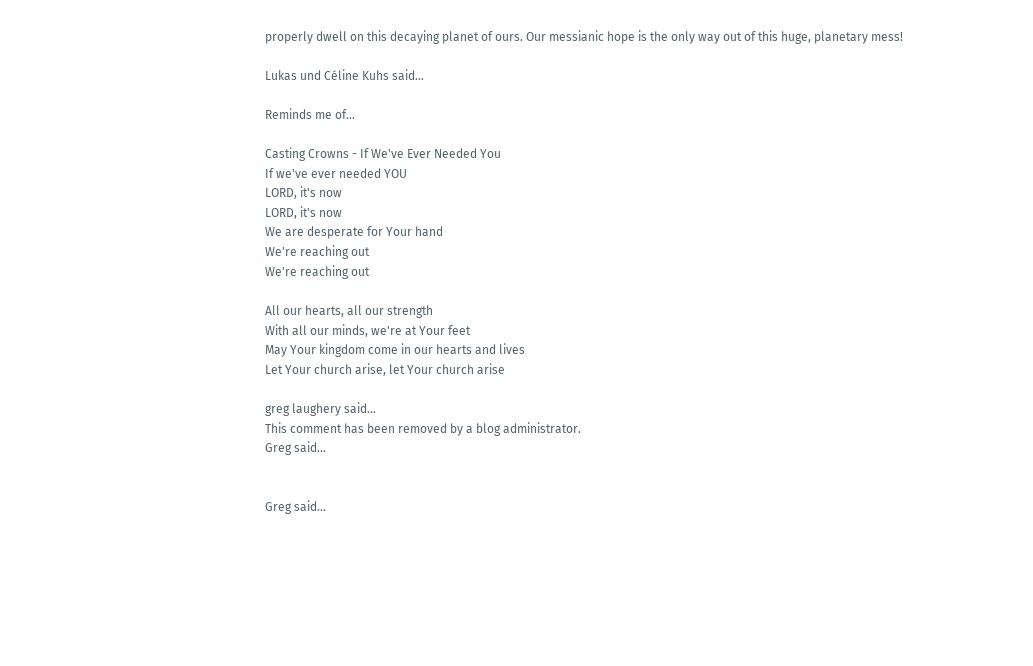properly dwell on this decaying planet of ours. Our messianic hope is the only way out of this huge, planetary mess!

Lukas und Céline Kuhs said...

Reminds me of...

Casting Crowns - If We've Ever Needed You
If we've ever needed YOU
LORD, it's now
LORD, it's now
We are desperate for Your hand
We're reaching out
We're reaching out

All our hearts, all our strength
With all our minds, we're at Your feet
May Your kingdom come in our hearts and lives
Let Your church arise, let Your church arise

greg laughery said...
This comment has been removed by a blog administrator.
Greg said...


Greg said...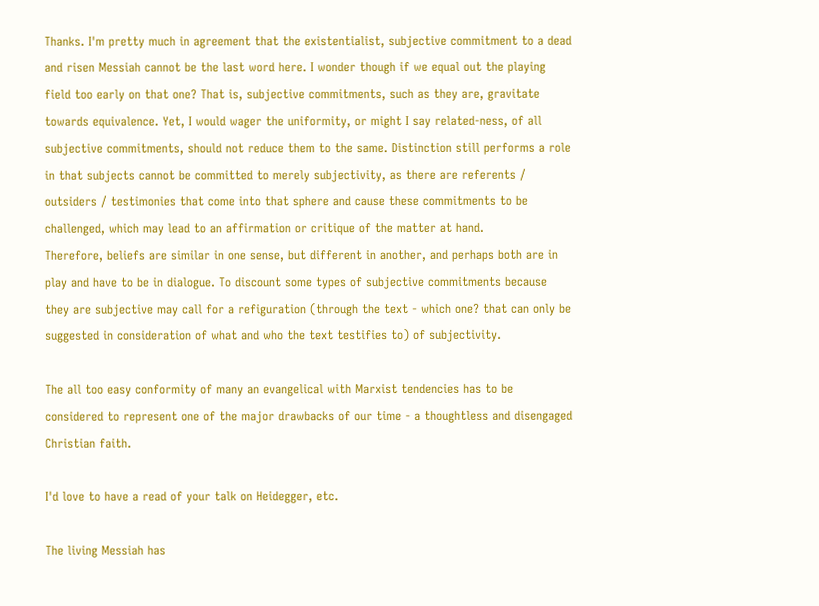Thanks. I'm pretty much in agreement that the existentialist, subjective commitment to a dead and risen Messiah cannot be the last word here. I wonder though if we equal out the playing field too early on that one? That is, subjective commitments, such as they are, gravitate towards equivalence. Yet, I would wager the uniformity, or might I say related-ness, of all subjective commitments, should not reduce them to the same. Distinction still performs a role in that subjects cannot be committed to merely subjectivity, as there are referents / outsiders / testimonies that come into that sphere and cause these commitments to be challenged, which may lead to an affirmation or critique of the matter at hand.
Therefore, beliefs are similar in one sense, but different in another, and perhaps both are in play and have to be in dialogue. To discount some types of subjective commitments because they are subjective may call for a refiguration (through the text - which one? that can only be suggested in consideration of what and who the text testifies to) of subjectivity.

The all too easy conformity of many an evangelical with Marxist tendencies has to be considered to represent one of the major drawbacks of our time - a thoughtless and disengaged Christian faith.

I'd love to have a read of your talk on Heidegger, etc.

The living Messiah has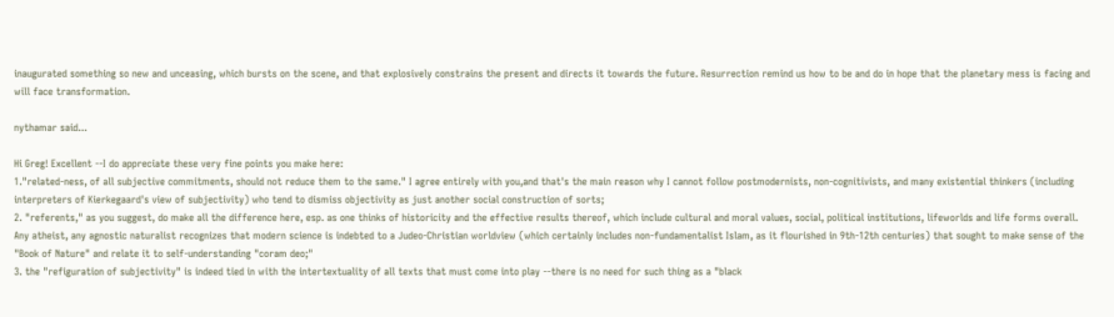inaugurated something so new and unceasing, which bursts on the scene, and that explosively constrains the present and directs it towards the future. Resurrection remind us how to be and do in hope that the planetary mess is facing and will face transformation.

nythamar said...

Hi Greg! Excellent --I do appreciate these very fine points you make here:
1."related-ness, of all subjective commitments, should not reduce them to the same." I agree entirely with you,and that's the main reason why I cannot follow postmodernists, non-cognitivists, and many existential thinkers (including interpreters of Kierkegaard's view of subjectivity) who tend to dismiss objectivity as just another social construction of sorts;
2. "referents," as you suggest, do make all the difference here, esp. as one thinks of historicity and the effective results thereof, which include cultural and moral values, social, political institutions, lifeworlds and life forms overall. Any atheist, any agnostic naturalist recognizes that modern science is indebted to a Judeo-Christian worldview (which certainly includes non-fundamentalist Islam, as it flourished in 9th-12th centuries) that sought to make sense of the "Book of Nature" and relate it to self-understanding "coram deo;"
3. the "refiguration of subjectivity" is indeed tied in with the intertextuality of all texts that must come into play --there is no need for such thing as a "black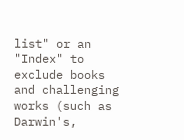list" or an "Index" to exclude books and challenging works (such as Darwin's,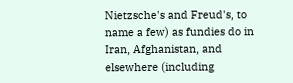Nietzsche's and Freud's, to name a few) as fundies do in Iran, Afghanistan, and elsewhere (including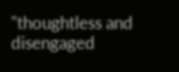"thoughtless and disengaged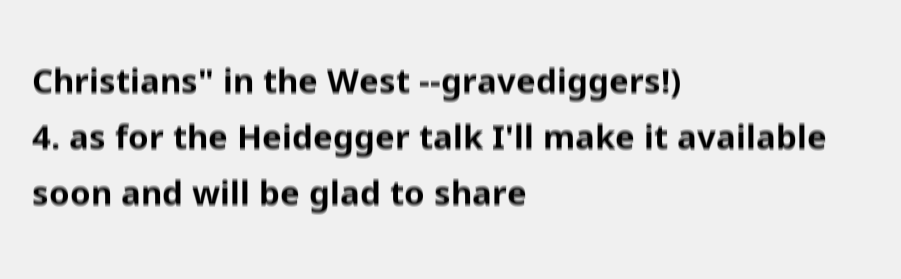Christians" in the West --gravediggers!)
4. as for the Heidegger talk I'll make it available soon and will be glad to share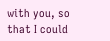with you, so that I could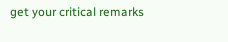get your critical remarks